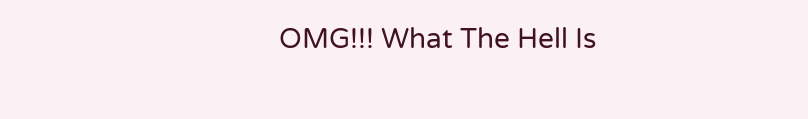OMG!!! What The Hell Is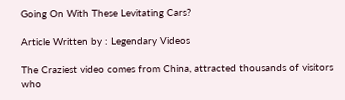Going On With These Levitating Cars?

Article Written by : Legendary Videos

The Craziest video comes from China, attracted thousands of visitors who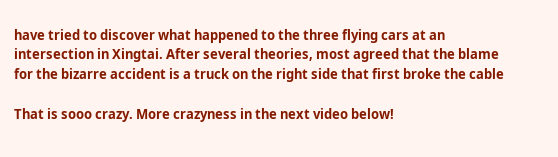have tried to discover what happened to the three flying cars at an intersection in Xingtai. After several theories, most agreed that the blame for the bizarre accident is a truck on the right side that first broke the cable

That is sooo crazy. More crazyness in the next video below!